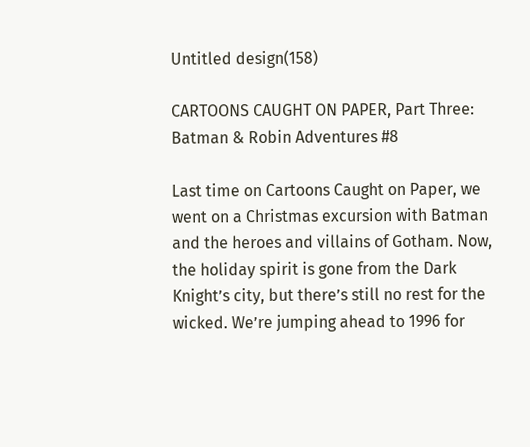Untitled design(158)

CARTOONS CAUGHT ON PAPER, Part Three: Batman & Robin Adventures #8

Last time on Cartoons Caught on Paper, we went on a Christmas excursion with Batman and the heroes and villains of Gotham. Now, the holiday spirit is gone from the Dark Knight’s city, but there’s still no rest for the wicked. We’re jumping ahead to 1996 for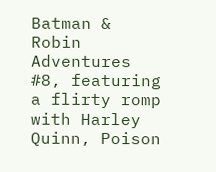Batman & Robin Adventures #8, featuring a flirty romp with Harley Quinn, Poison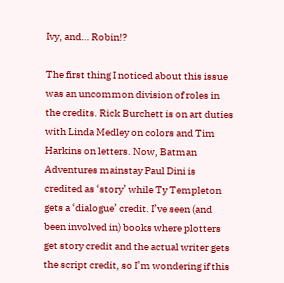Ivy, and… Robin!?

The first thing I noticed about this issue was an uncommon division of roles in the credits. Rick Burchett is on art duties with Linda Medley on colors and Tim Harkins on letters. Now, Batman Adventures mainstay Paul Dini is credited as ‘story’ while Ty Templeton gets a ‘dialogue’ credit. I’ve seen (and been involved in) books where plotters get story credit and the actual writer gets the script credit, so I’m wondering if this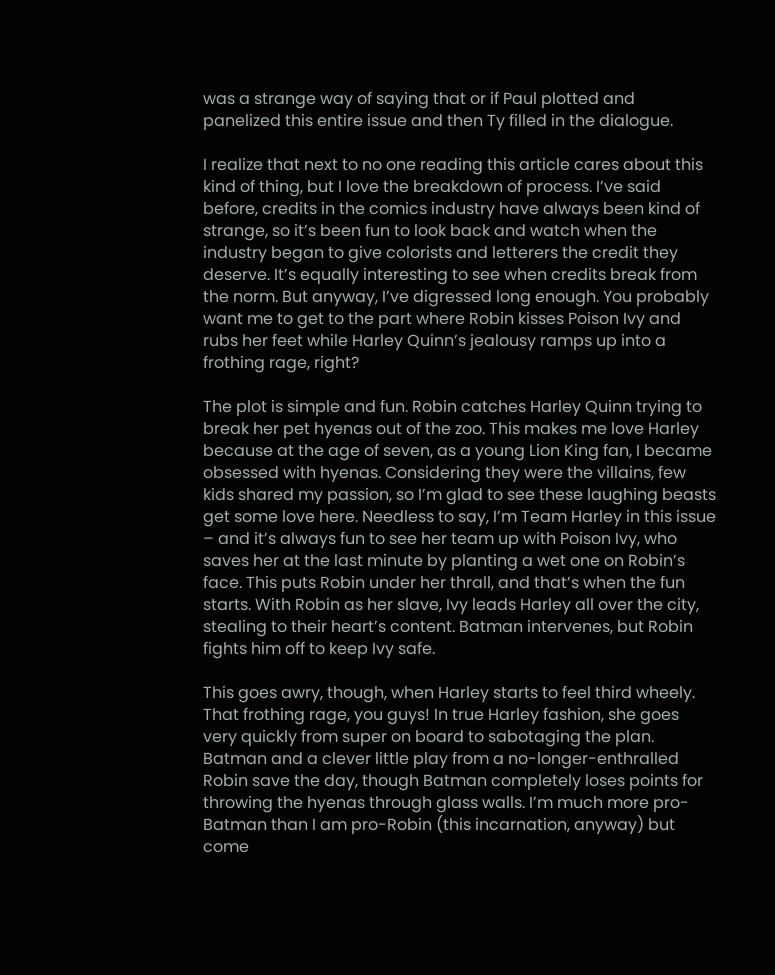was a strange way of saying that or if Paul plotted and panelized this entire issue and then Ty filled in the dialogue.

I realize that next to no one reading this article cares about this kind of thing, but I love the breakdown of process. I’ve said before, credits in the comics industry have always been kind of strange, so it’s been fun to look back and watch when the industry began to give colorists and letterers the credit they deserve. It’s equally interesting to see when credits break from the norm. But anyway, I’ve digressed long enough. You probably want me to get to the part where Robin kisses Poison Ivy and rubs her feet while Harley Quinn’s jealousy ramps up into a frothing rage, right?

The plot is simple and fun. Robin catches Harley Quinn trying to break her pet hyenas out of the zoo. This makes me love Harley because at the age of seven, as a young Lion King fan, I became obsessed with hyenas. Considering they were the villains, few kids shared my passion, so I’m glad to see these laughing beasts get some love here. Needless to say, I’m Team Harley in this issue – and it’s always fun to see her team up with Poison Ivy, who saves her at the last minute by planting a wet one on Robin’s face. This puts Robin under her thrall, and that’s when the fun starts. With Robin as her slave, Ivy leads Harley all over the city, stealing to their heart’s content. Batman intervenes, but Robin fights him off to keep Ivy safe.

This goes awry, though, when Harley starts to feel third wheely. That frothing rage, you guys! In true Harley fashion, she goes very quickly from super on board to sabotaging the plan. Batman and a clever little play from a no-longer-enthralled Robin save the day, though Batman completely loses points for throwing the hyenas through glass walls. I’m much more pro-Batman than I am pro-Robin (this incarnation, anyway) but come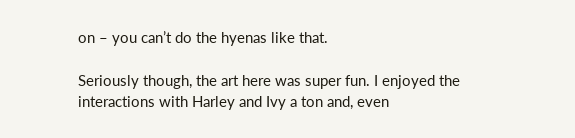on – you can’t do the hyenas like that.

Seriously though, the art here was super fun. I enjoyed the interactions with Harley and Ivy a ton and, even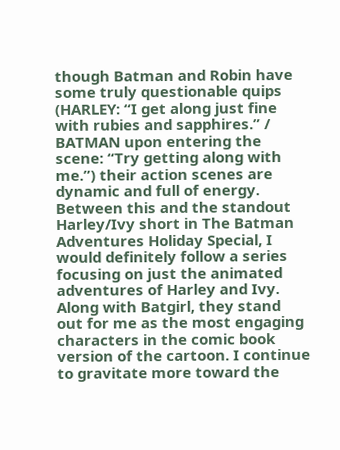though Batman and Robin have some truly questionable quips (HARLEY: “I get along just fine with rubies and sapphires.” / BATMAN upon entering the scene: “Try getting along with me.”) their action scenes are dynamic and full of energy. Between this and the standout Harley/Ivy short in The Batman Adventures Holiday Special, I would definitely follow a series focusing on just the animated adventures of Harley and Ivy. Along with Batgirl, they stand out for me as the most engaging characters in the comic book version of the cartoon. I continue to gravitate more toward the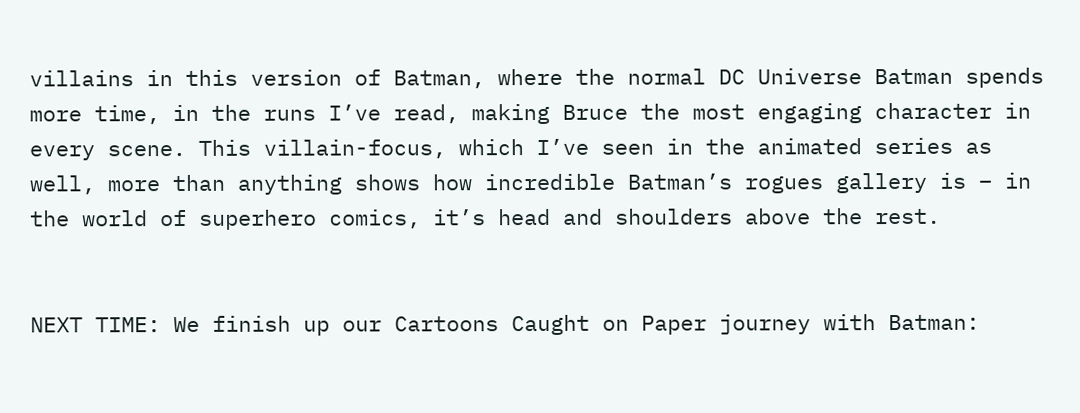villains in this version of Batman, where the normal DC Universe Batman spends more time, in the runs I’ve read, making Bruce the most engaging character in every scene. This villain-focus, which I’ve seen in the animated series as well, more than anything shows how incredible Batman’s rogues gallery is – in the world of superhero comics, it’s head and shoulders above the rest.


NEXT TIME: We finish up our Cartoons Caught on Paper journey with Batman: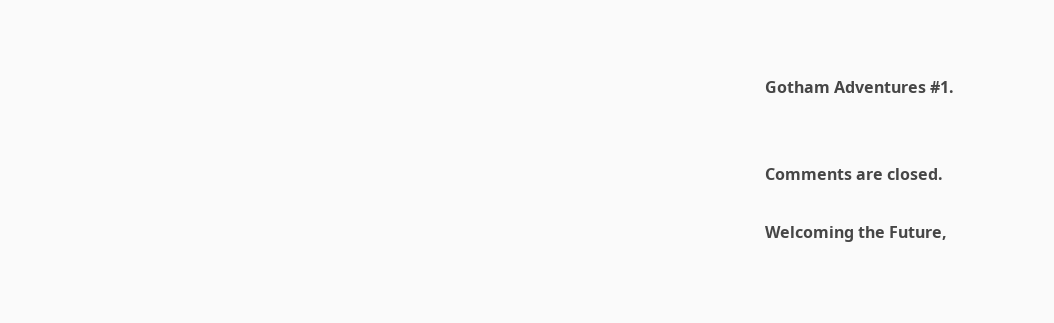Gotham Adventures #1.


Comments are closed.

Welcoming the Future,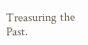Treasuring the Past.